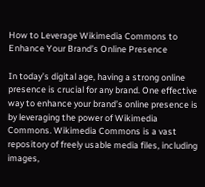How to Leverage Wikimedia Commons to Enhance Your Brand’s Online Presence

In today’s digital age, having a strong online presence is crucial for any brand. One effective way to enhance your brand’s online presence is by leveraging the power of Wikimedia Commons. Wikimedia Commons is a vast repository of freely usable media files, including images,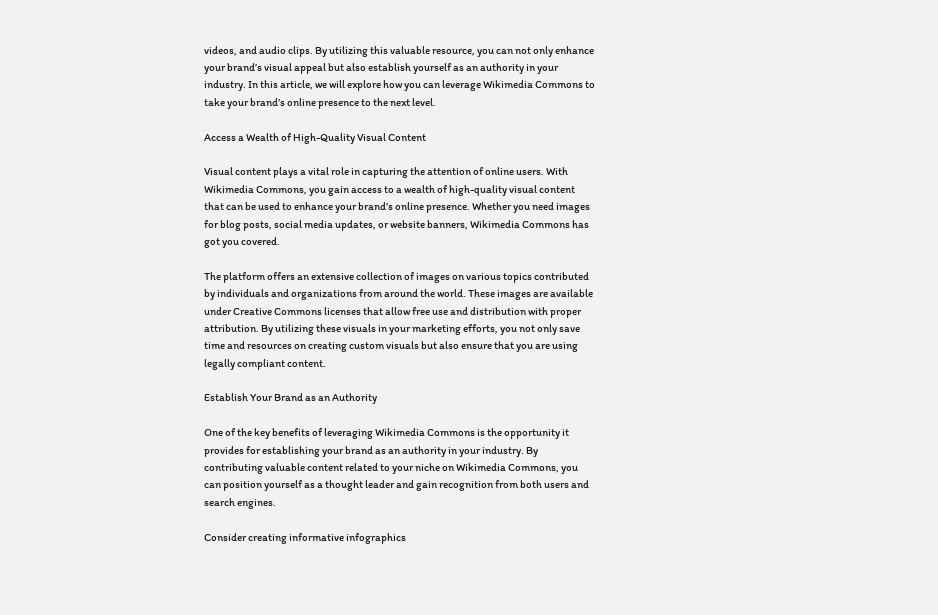videos, and audio clips. By utilizing this valuable resource, you can not only enhance your brand’s visual appeal but also establish yourself as an authority in your industry. In this article, we will explore how you can leverage Wikimedia Commons to take your brand’s online presence to the next level.

Access a Wealth of High-Quality Visual Content

Visual content plays a vital role in capturing the attention of online users. With Wikimedia Commons, you gain access to a wealth of high-quality visual content that can be used to enhance your brand’s online presence. Whether you need images for blog posts, social media updates, or website banners, Wikimedia Commons has got you covered.

The platform offers an extensive collection of images on various topics contributed by individuals and organizations from around the world. These images are available under Creative Commons licenses that allow free use and distribution with proper attribution. By utilizing these visuals in your marketing efforts, you not only save time and resources on creating custom visuals but also ensure that you are using legally compliant content.

Establish Your Brand as an Authority

One of the key benefits of leveraging Wikimedia Commons is the opportunity it provides for establishing your brand as an authority in your industry. By contributing valuable content related to your niche on Wikimedia Commons, you can position yourself as a thought leader and gain recognition from both users and search engines.

Consider creating informative infographics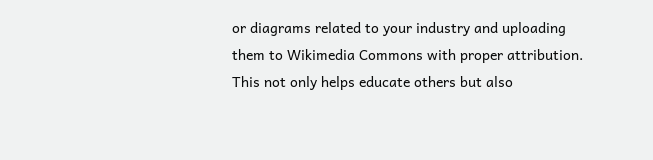or diagrams related to your industry and uploading them to Wikimedia Commons with proper attribution. This not only helps educate others but also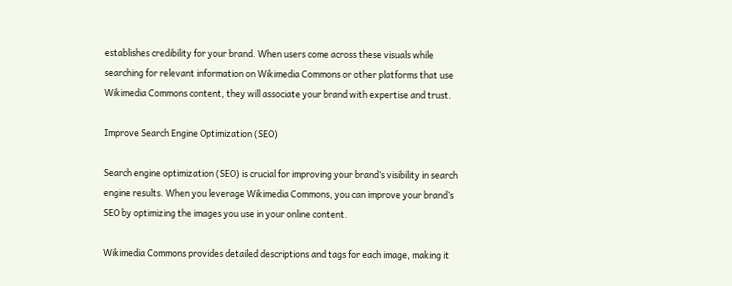establishes credibility for your brand. When users come across these visuals while searching for relevant information on Wikimedia Commons or other platforms that use Wikimedia Commons content, they will associate your brand with expertise and trust.

Improve Search Engine Optimization (SEO)

Search engine optimization (SEO) is crucial for improving your brand’s visibility in search engine results. When you leverage Wikimedia Commons, you can improve your brand’s SEO by optimizing the images you use in your online content.

Wikimedia Commons provides detailed descriptions and tags for each image, making it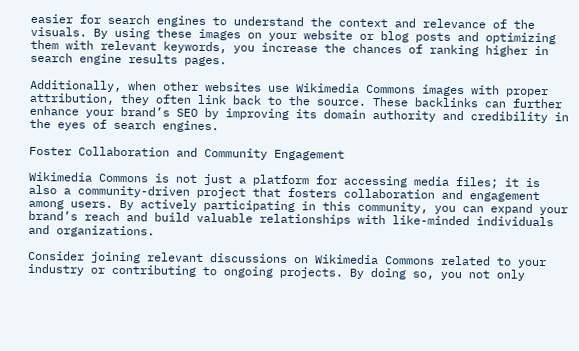easier for search engines to understand the context and relevance of the visuals. By using these images on your website or blog posts and optimizing them with relevant keywords, you increase the chances of ranking higher in search engine results pages.

Additionally, when other websites use Wikimedia Commons images with proper attribution, they often link back to the source. These backlinks can further enhance your brand’s SEO by improving its domain authority and credibility in the eyes of search engines.

Foster Collaboration and Community Engagement

Wikimedia Commons is not just a platform for accessing media files; it is also a community-driven project that fosters collaboration and engagement among users. By actively participating in this community, you can expand your brand’s reach and build valuable relationships with like-minded individuals and organizations.

Consider joining relevant discussions on Wikimedia Commons related to your industry or contributing to ongoing projects. By doing so, you not only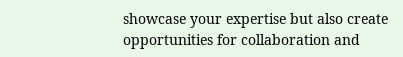showcase your expertise but also create opportunities for collaboration and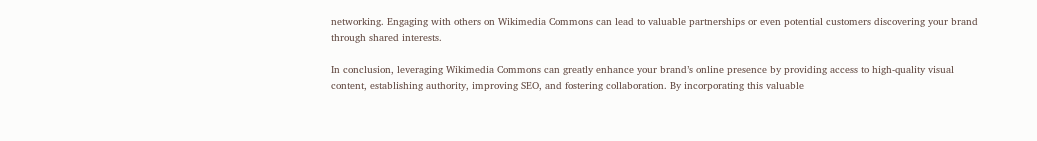networking. Engaging with others on Wikimedia Commons can lead to valuable partnerships or even potential customers discovering your brand through shared interests.

In conclusion, leveraging Wikimedia Commons can greatly enhance your brand’s online presence by providing access to high-quality visual content, establishing authority, improving SEO, and fostering collaboration. By incorporating this valuable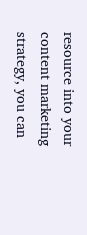resource into your content marketing strategy, you can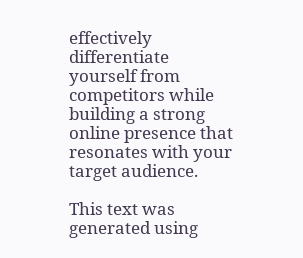effectively differentiate yourself from competitors while building a strong online presence that resonates with your target audience.

This text was generated using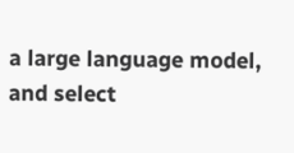a large language model, and select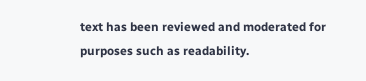text has been reviewed and moderated for purposes such as readability.